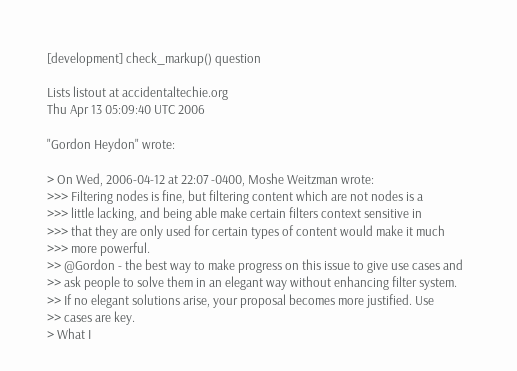[development] check_markup() question

Lists listout at accidentaltechie.org
Thu Apr 13 05:09:40 UTC 2006

"Gordon Heydon" wrote:

> On Wed, 2006-04-12 at 22:07 -0400, Moshe Weitzman wrote:
>>> Filtering nodes is fine, but filtering content which are not nodes is a
>>> little lacking, and being able make certain filters context sensitive in
>>> that they are only used for certain types of content would make it much
>>> more powerful.
>> @Gordon - the best way to make progress on this issue to give use cases and
>> ask people to solve them in an elegant way without enhancing filter system.
>> If no elegant solutions arise, your proposal becomes more justified. Use
>> cases are key.
> What I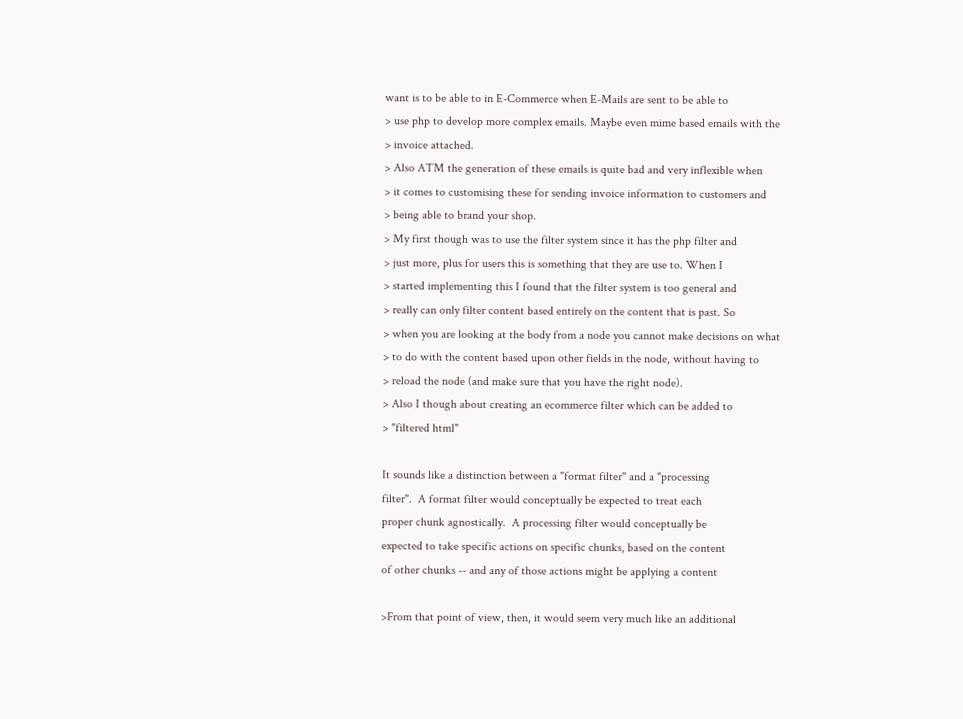want is to be able to in E-Commerce when E-Mails are sent to be able to
> use php to develop more complex emails. Maybe even mime based emails with the
> invoice attached.
> Also ATM the generation of these emails is quite bad and very inflexible when
> it comes to customising these for sending invoice information to customers and
> being able to brand your shop.
> My first though was to use the filter system since it has the php filter and
> just more, plus for users this is something that they are use to. When I
> started implementing this I found that the filter system is too general and
> really can only filter content based entirely on the content that is past. So
> when you are looking at the body from a node you cannot make decisions on what
> to do with the content based upon other fields in the node, without having to
> reload the node (and make sure that you have the right node).
> Also I though about creating an ecommerce filter which can be added to
> "filtered html"

It sounds like a distinction between a "format filter" and a "processing
filter".  A format filter would conceptually be expected to treat each
proper chunk agnostically.  A processing filter would conceptually be
expected to take specific actions on specific chunks, based on the content
of other chunks -- and any of those actions might be applying a content

>From that point of view, then, it would seem very much like an additional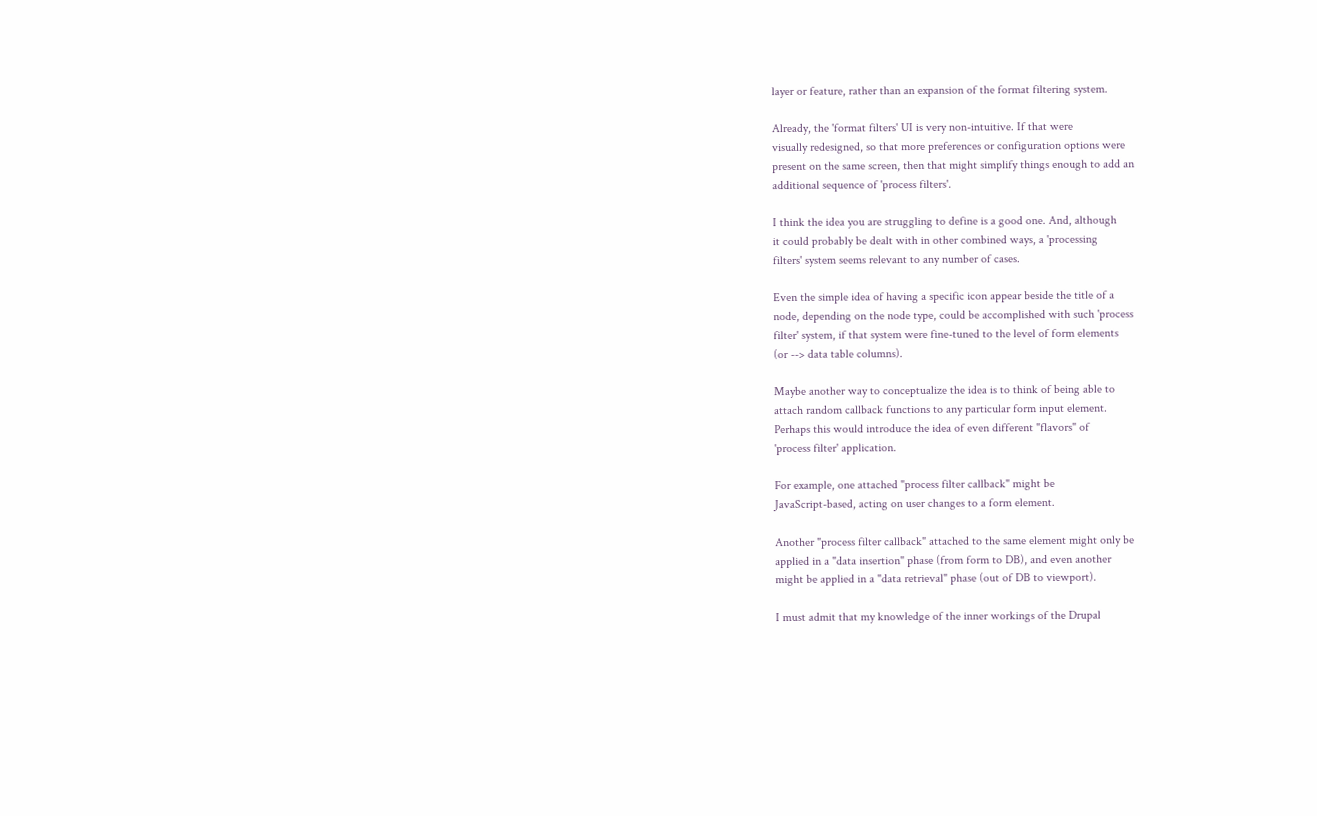layer or feature, rather than an expansion of the format filtering system.

Already, the 'format filters' UI is very non-intuitive. If that were
visually redesigned, so that more preferences or configuration options were
present on the same screen, then that might simplify things enough to add an
additional sequence of 'process filters'.

I think the idea you are struggling to define is a good one. And, although
it could probably be dealt with in other combined ways, a 'processing
filters' system seems relevant to any number of cases.

Even the simple idea of having a specific icon appear beside the title of a
node, depending on the node type, could be accomplished with such 'process
filter' system, if that system were fine-tuned to the level of form elements
(or --> data table columns).

Maybe another way to conceptualize the idea is to think of being able to
attach random callback functions to any particular form input element.
Perhaps this would introduce the idea of even different "flavors" of
'process filter' application.

For example, one attached "process filter callback" might be
JavaScript-based, acting on user changes to a form element.

Another "process filter callback" attached to the same element might only be
applied in a "data insertion" phase (from form to DB), and even another
might be applied in a "data retrieval" phase (out of DB to viewport).

I must admit that my knowledge of the inner workings of the Drupal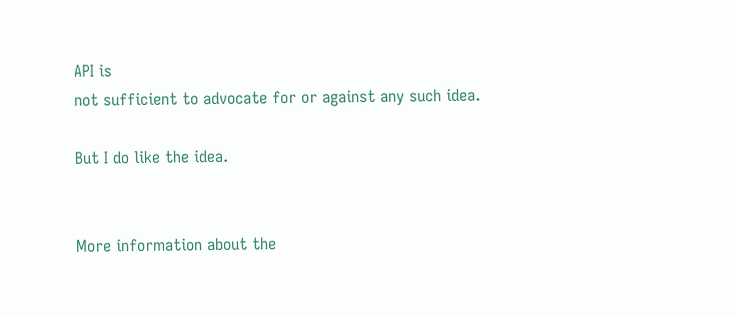API is
not sufficient to advocate for or against any such idea.

But I do like the idea.


More information about the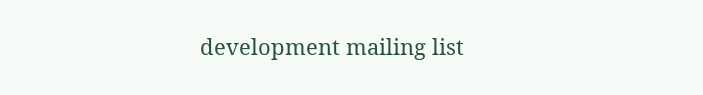development mailing list